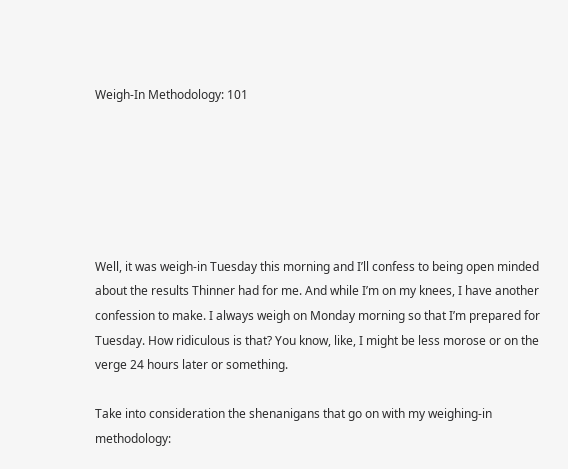Weigh-In Methodology: 101






Well, it was weigh-in Tuesday this morning and I’ll confess to being open minded about the results Thinner had for me. And while I’m on my knees, I have another confession to make. I always weigh on Monday morning so that I’m prepared for Tuesday. How ridiculous is that? You know, like, I might be less morose or on the verge 24 hours later or something.

Take into consideration the shenanigans that go on with my weighing-in methodology: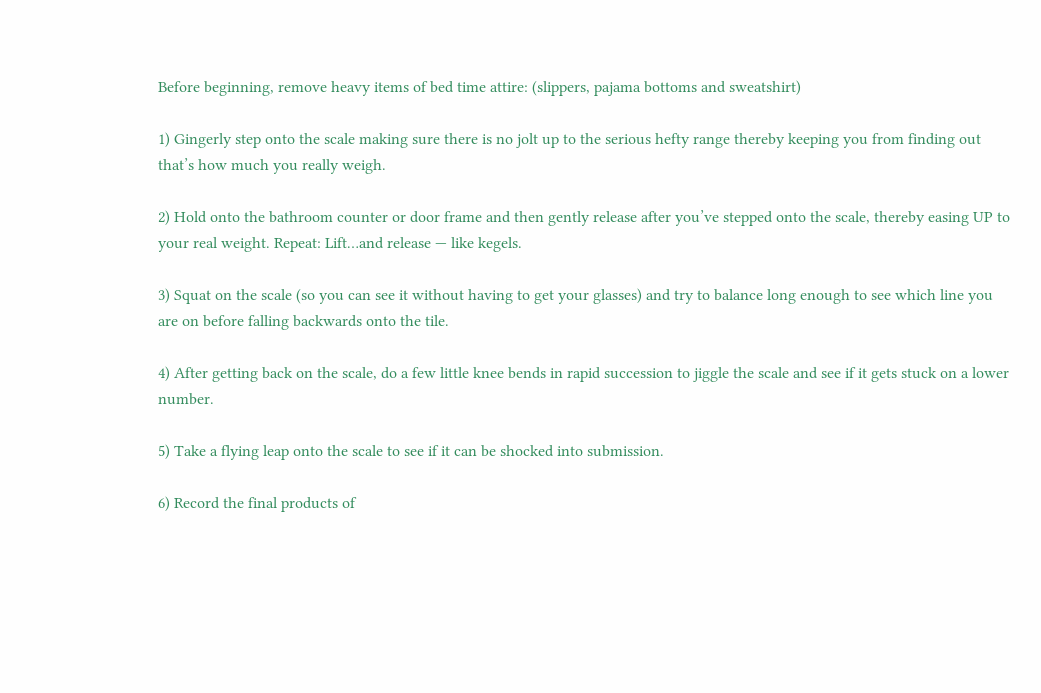Before beginning, remove heavy items of bed time attire: (slippers, pajama bottoms and sweatshirt)

1) Gingerly step onto the scale making sure there is no jolt up to the serious hefty range thereby keeping you from finding out that’s how much you really weigh.

2) Hold onto the bathroom counter or door frame and then gently release after you’ve stepped onto the scale, thereby easing UP to your real weight. Repeat: Lift…and release — like kegels.

3) Squat on the scale (so you can see it without having to get your glasses) and try to balance long enough to see which line you are on before falling backwards onto the tile.

4) After getting back on the scale, do a few little knee bends in rapid succession to jiggle the scale and see if it gets stuck on a lower number.

5) Take a flying leap onto the scale to see if it can be shocked into submission.

6) Record the final products of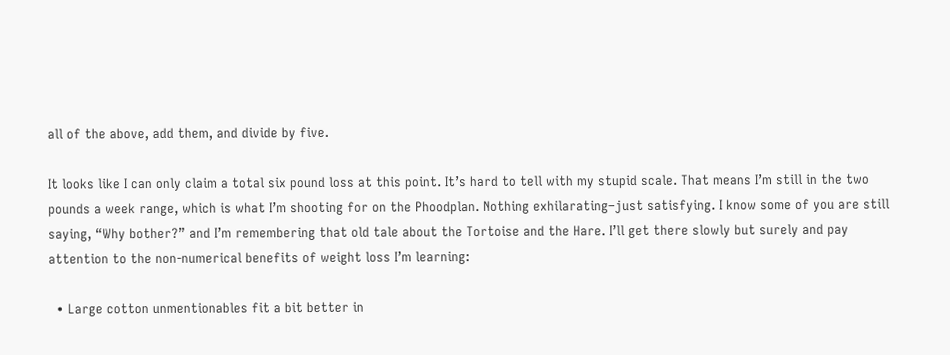all of the above, add them, and divide by five.

It looks like I can only claim a total six pound loss at this point. It’s hard to tell with my stupid scale. That means I’m still in the two pounds a week range, which is what I’m shooting for on the Phoodplan. Nothing exhilarating–just satisfying. I know some of you are still saying, “Why bother?” and I’m remembering that old tale about the Tortoise and the Hare. I’ll get there slowly but surely and pay attention to the non-numerical benefits of weight loss I’m learning:

  • Large cotton unmentionables fit a bit better in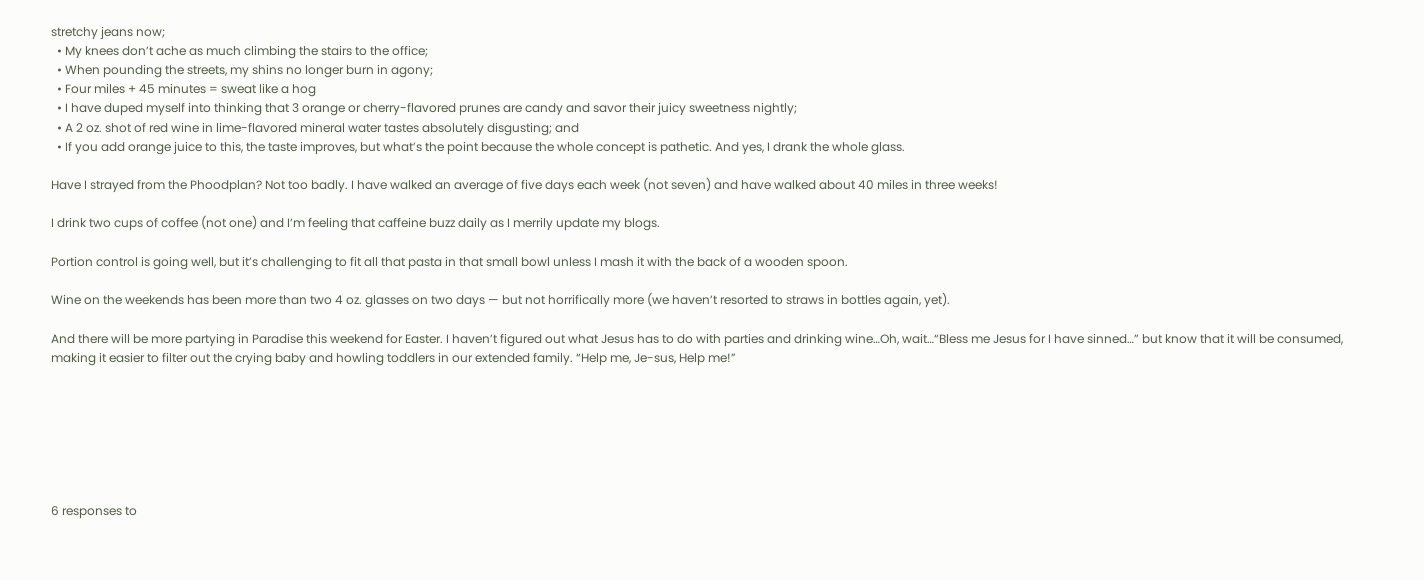stretchy jeans now;
  • My knees don’t ache as much climbing the stairs to the office;
  • When pounding the streets, my shins no longer burn in agony;
  • Four miles + 45 minutes = sweat like a hog
  • I have duped myself into thinking that 3 orange or cherry-flavored prunes are candy and savor their juicy sweetness nightly;
  • A 2 oz. shot of red wine in lime-flavored mineral water tastes absolutely disgusting; and
  • If you add orange juice to this, the taste improves, but what’s the point because the whole concept is pathetic. And yes, I drank the whole glass.

Have I strayed from the Phoodplan? Not too badly. I have walked an average of five days each week (not seven) and have walked about 40 miles in three weeks!

I drink two cups of coffee (not one) and I’m feeling that caffeine buzz daily as I merrily update my blogs.

Portion control is going well, but it’s challenging to fit all that pasta in that small bowl unless I mash it with the back of a wooden spoon.

Wine on the weekends has been more than two 4 oz. glasses on two days — but not horrifically more (we haven’t resorted to straws in bottles again, yet).

And there will be more partying in Paradise this weekend for Easter. I haven’t figured out what Jesus has to do with parties and drinking wine…Oh, wait…“Bless me Jesus for I have sinned…” but know that it will be consumed, making it easier to filter out the crying baby and howling toddlers in our extended family. “Help me, Je-sus, Help me!”







6 responses to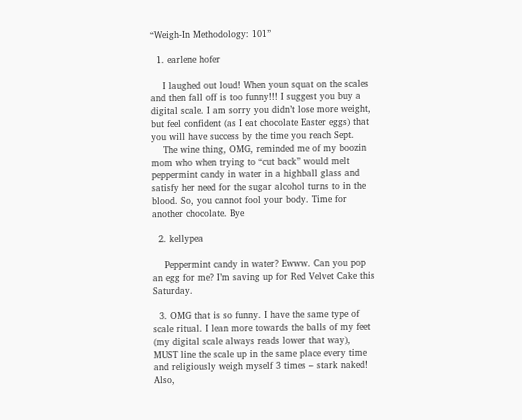“Weigh-In Methodology: 101”

  1. earlene hofer

    I laughed out loud! When youn squat on the scales and then fall off is too funny!!! I suggest you buy a digital scale. I am sorry you didn’t lose more weight, but feel confident (as I eat chocolate Easter eggs) that you will have success by the time you reach Sept.
    The wine thing, OMG, reminded me of my boozin mom who when trying to “cut back” would melt peppermint candy in water in a highball glass and satisfy her need for the sugar alcohol turns to in the blood. So, you cannot fool your body. Time for another chocolate. Bye

  2. kellypea

    Peppermint candy in water? Ewww. Can you pop an egg for me? I’m saving up for Red Velvet Cake this Saturday.

  3. OMG that is so funny. I have the same type of scale ritual. I lean more towards the balls of my feet (my digital scale always reads lower that way), MUST line the scale up in the same place every time and religiously weigh myself 3 times – stark naked! Also,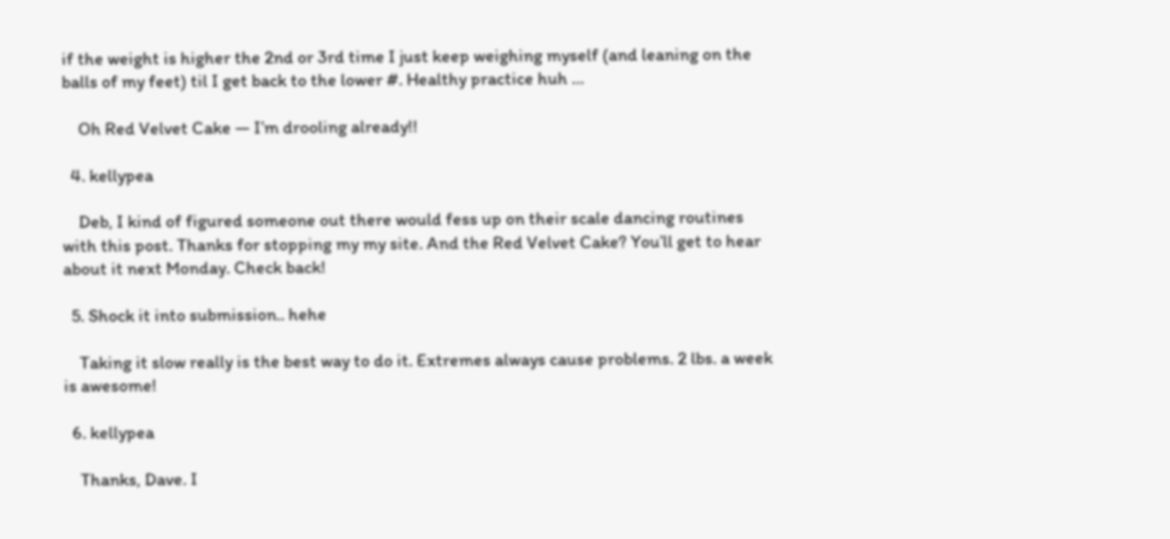if the weight is higher the 2nd or 3rd time I just keep weighing myself (and leaning on the balls of my feet) til I get back to the lower #. Healthy practice huh …

    Oh Red Velvet Cake — I’m drooling already!!

  4. kellypea

    Deb, I kind of figured someone out there would fess up on their scale dancing routines with this post. Thanks for stopping my my site. And the Red Velvet Cake? You’ll get to hear about it next Monday. Check back!

  5. Shock it into submission.. hehe

    Taking it slow really is the best way to do it. Extremes always cause problems. 2 lbs. a week is awesome!

  6. kellypea

    Thanks, Dave. I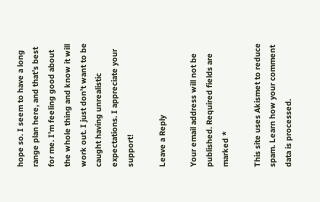hope so. I seem to have a long range plan here, and that’s best for me. I’m feeling good about the whole thing and know it will work out. I just don’t want to be caught having unrealistic expectations. I appreciate your support!

Leave a Reply

Your email address will not be published. Required fields are marked *

This site uses Akismet to reduce spam. Learn how your comment data is processed.